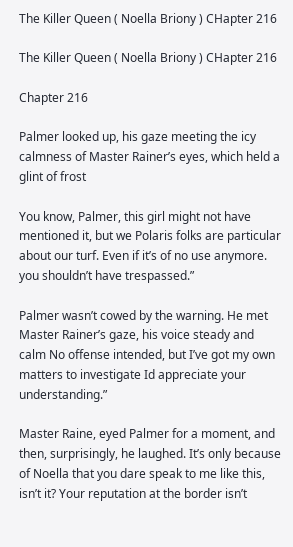The Killer Queen ( Noella Briony ) CHapter 216

The Killer Queen ( Noella Briony ) CHapter 216

Chapter 216

Palmer looked up, his gaze meeting the icy calmness of Master Rainer’s eyes, which held a glint of frost

You know, Palmer, this girl might not have mentioned it, but we Polaris folks are particular about our turf. Even if it’s of no use anymore. you shouldn’t have trespassed.”

Palmer wasn’t cowed by the warning. He met Master Rainer’s gaze, his voice steady and calm No offense intended, but I’ve got my own matters to investigate Id appreciate your understanding.”

Master Raine, eyed Palmer for a moment, and then, surprisingly, he laughed. It’s only because of Noella that you dare speak to me like this, isn’t it? Your reputation at the border isn’t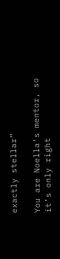exactly stellar”

You are Noella’s mentor, so it’s only right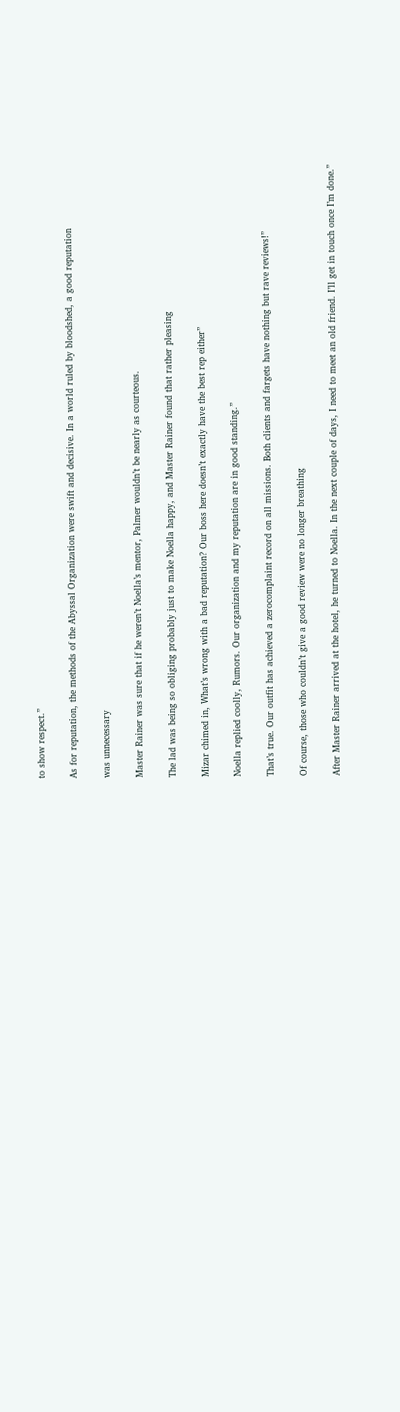to show respect.”

As for reputation, the methods of the Abyssal Organization were swift and decisive. In a world ruled by bloodshed, a good reputation

was unnecessary

Master Rainer was sure that if he weren’t Noella’s mentor, Palmer wouldn’t be nearly as courteous.

The lad was being so obliging probably just to make Noella happy, and Master Rainer found that rather pleasing

Mizar chimed in, What’s wrong with a bad reputation? Our boss here doesn’t exactly have the best rep either”

Noella replied coolly, Rumors. Our organization and my reputation are in good standing.”

That’s true. Our outfit has achieved a zerocomplaint record on all missions. Both clients and fargets have nothing but rave reviews!”

Of course, those who couldn’t give a good review were no longer breathing

After Master Rainer arrived at the hotel, he turned to Noella. In the next couple of days, I need to meet an old friend. I’ll get in touch once I’m done.”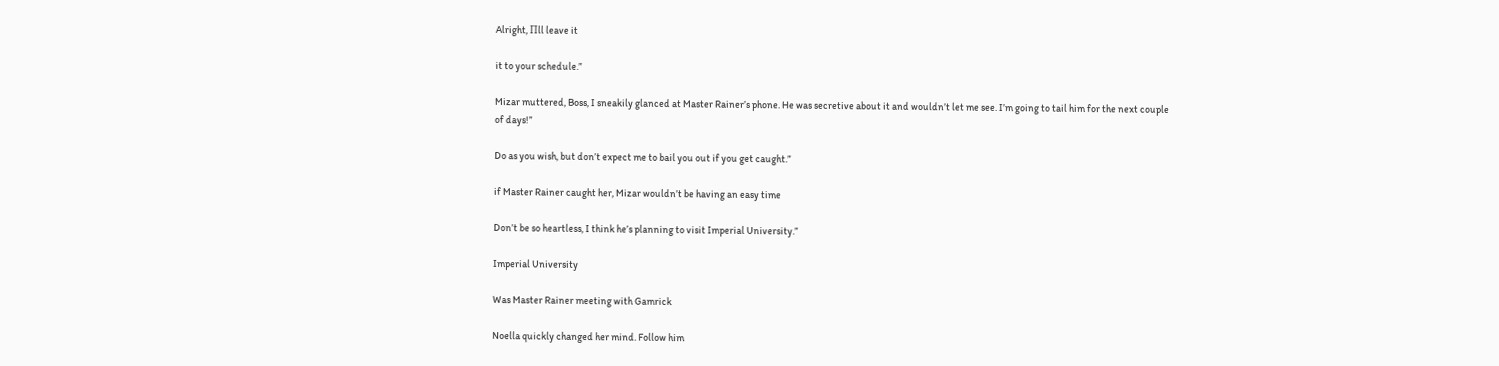Alright, Пll leave it

it to your schedule.”

Mizar muttered, Boss, I sneakily glanced at Master Rainer’s phone. He was secretive about it and wouldn’t let me see. I’m going to tail him for the next couple of days!”

Do as you wish, but don’t expect me to bail you out if you get caught.”

if Master Rainer caught her, Mizar wouldn’t be having an easy time

Don’t be so heartless, I think he’s planning to visit Imperial University.”

Imperial University

Was Master Rainer meeting with Gamrick

Noella quickly changed her mind. Follow him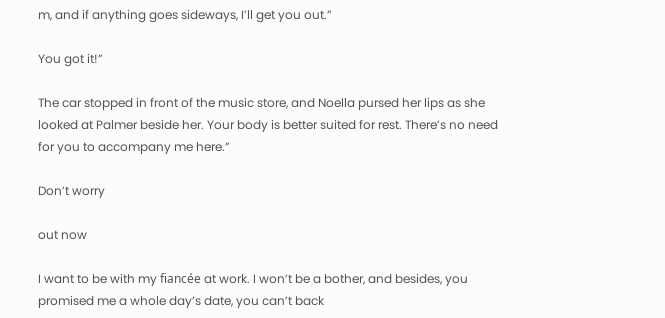m, and if anything goes sideways, I’ll get you out.”

You got it!”

The car stopped in front of the music store, and Noella pursed her lips as she looked at Palmer beside her. Your body is better suited for rest. There’s no need for you to accompany me here.”

Don’t worry

out now

I want to be with my fiancée at work. I won’t be a bother, and besides, you promised me a whole day’s date, you can’t back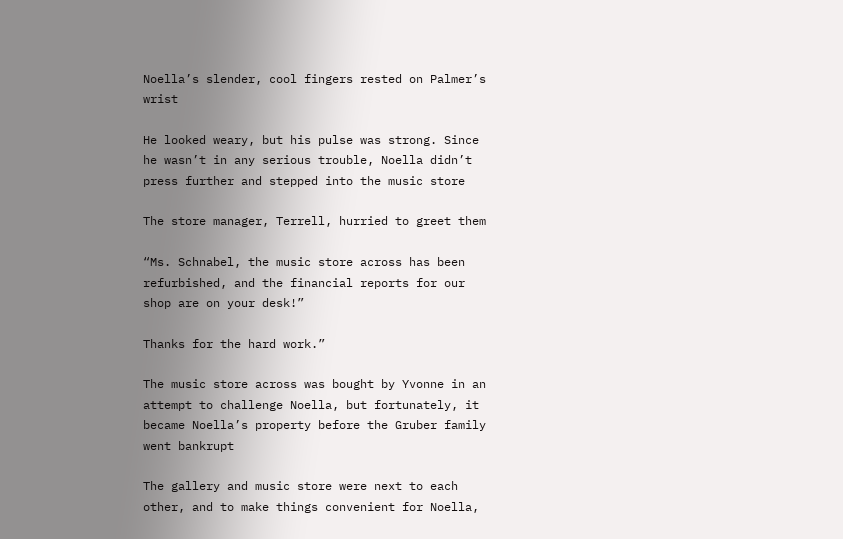Noella’s slender, cool fingers rested on Palmer’s wrist

He looked weary, but his pulse was strong. Since he wasn’t in any serious trouble, Noella didn’t press further and stepped into the music store

The store manager, Terrell, hurried to greet them

“Ms. Schnabel, the music store across has been refurbished, and the financial reports for our shop are on your desk!”

Thanks for the hard work.”

The music store across was bought by Yvonne in an attempt to challenge Noella, but fortunately, it became Noella’s property before the Gruber family went bankrupt

The gallery and music store were next to each other, and to make things convenient for Noella,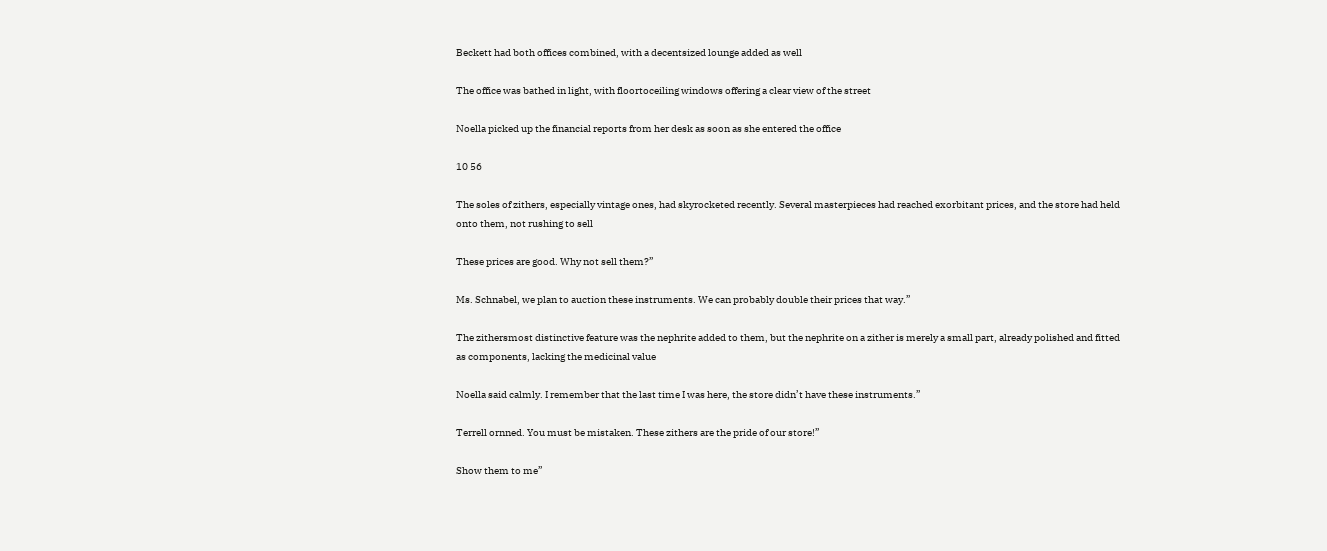Beckett had both offices combined, with a decentsized lounge added as well

The office was bathed in light, with floortoceiling windows offering a clear view of the street

Noella picked up the financial reports from her desk as soon as she entered the office

10 56

The soles of zithers, especially vintage ones, had skyrocketed recently. Several masterpieces had reached exorbitant prices, and the store had held onto them, not rushing to sell

These prices are good. Why not sell them?”

Ms. Schnabel, we plan to auction these instruments. We can probably double their prices that way.”

The zithersmost distinctive feature was the nephrite added to them, but the nephrite on a zither is merely a small part, already polished and fitted as components, lacking the medicinal value

Noella said calmly. I remember that the last time I was here, the store didn’t have these instruments.”

Terrell ornned. You must be mistaken. These zithers are the pride of our store!”

Show them to me”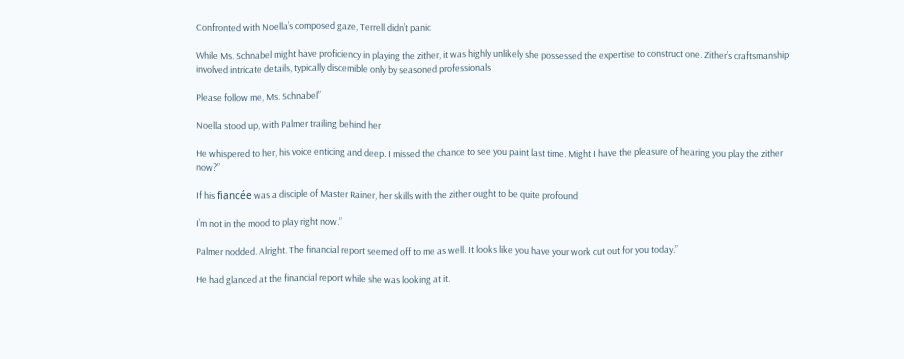Confronted with Noella’s composed gaze, Terrell didn’t panic

While Ms. Schnabel might have proficiency in playing the zither, it was highly unlikely she possessed the expertise to construct one. Zither’s craftsmanship involved intricate details, typically discemible only by seasoned professionals

Please follow me, Ms. Schnabel”

Noella stood up, with Palmer trailing behind her

He whispered to her, his voice enticing and deep. I missed the chance to see you paint last time. Might I have the pleasure of hearing you play the zither now?”

If his fiancée was a disciple of Master Rainer, her skills with the zither ought to be quite profound

I’m not in the mood to play right now.”

Palmer nodded. Alright. The financial report seemed off to me as well. It looks like you have your work cut out for you today.”

He had glanced at the financial report while she was looking at it.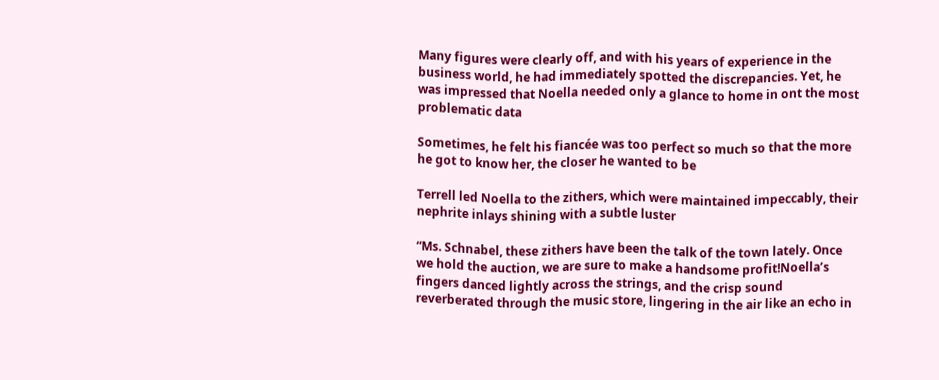Many figures were clearly off, and with his years of experience in the business world, he had immediately spotted the discrepancies. Yet, he was impressed that Noella needed only a glance to home in ont the most problematic data

Sometimes, he felt his fiancée was too perfect so much so that the more he got to know her, the closer he wanted to be

Terrell led Noella to the zithers, which were maintained impeccably, their nephrite inlays shining with a subtle luster

“Ms. Schnabel, these zithers have been the talk of the town lately. Once we hold the auction, we are sure to make a handsome profit!Noella’s fingers danced lightly across the strings, and the crisp sound reverberated through the music store, lingering in the air like an echo in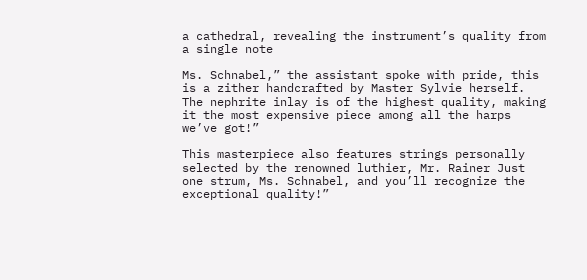a cathedral, revealing the instrument’s quality from a single note

Ms. Schnabel,” the assistant spoke with pride, this is a zither handcrafted by Master Sylvie herself. The nephrite inlay is of the highest quality, making it the most expensive piece among all the harps we’ve got!”

This masterpiece also features strings personally selected by the renowned luthier, Mr. Rainer Just one strum, Ms. Schnabel, and you’ll recognize the exceptional quality!”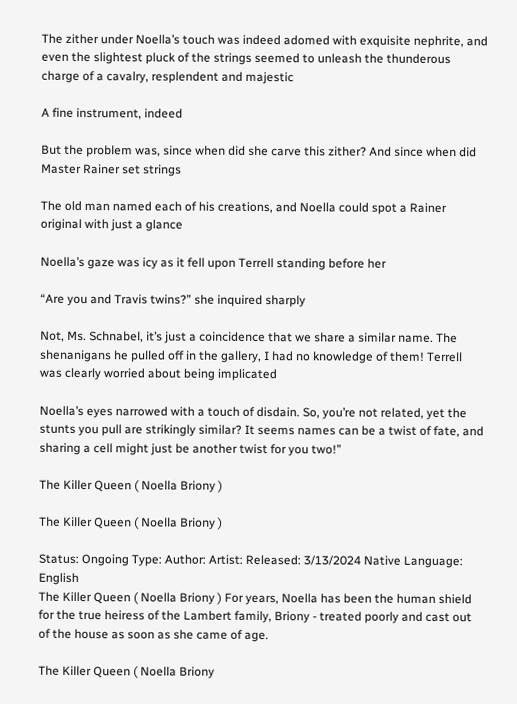The zither under Noella’s touch was indeed adomed with exquisite nephrite, and even the slightest pluck of the strings seemed to unleash the thunderous charge of a cavalry, resplendent and majestic

A fine instrument, indeed

But the problem was, since when did she carve this zither? And since when did Master Rainer set strings

The old man named each of his creations, and Noella could spot a Rainer original with just a glance

Noella’s gaze was icy as it fell upon Terrell standing before her

“Are you and Travis twins?” she inquired sharply

Not, Ms. Schnabel, it’s just a coincidence that we share a similar name. The shenanigans he pulled off in the gallery, I had no knowledge of them! Terrell was clearly worried about being implicated

Noella’s eyes narrowed with a touch of disdain. So, you’re not related, yet the stunts you pull are strikingly similar? It seems names can be a twist of fate, and sharing a cell might just be another twist for you two!”

The Killer Queen ( Noella Briony )

The Killer Queen ( Noella Briony )

Status: Ongoing Type: Author: Artist: Released: 3/13/2024 Native Language: English
The Killer Queen ( Noella Briony ) For years, Noella has been the human shield for the true heiress of the Lambert family, Briony - treated poorly and cast out of the house as soon as she came of age.

The Killer Queen ( Noella Briony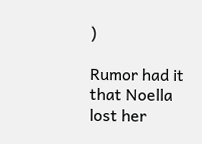)

Rumor had it that Noella lost her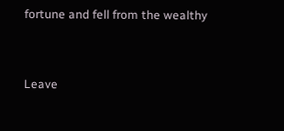fortune and fell from the wealthy


Leave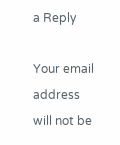a Reply

Your email address will not be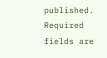published. Required fields are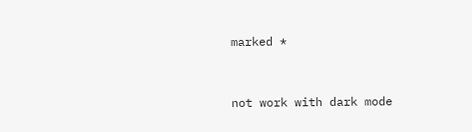marked *


not work with dark mode